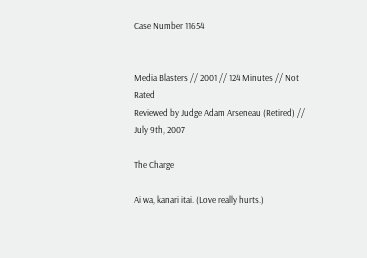Case Number 11654


Media Blasters // 2001 // 124 Minutes // Not Rated
Reviewed by Judge Adam Arseneau (Retired) // July 9th, 2007

The Charge

Ai wa, kanari itai. (Love really hurts.)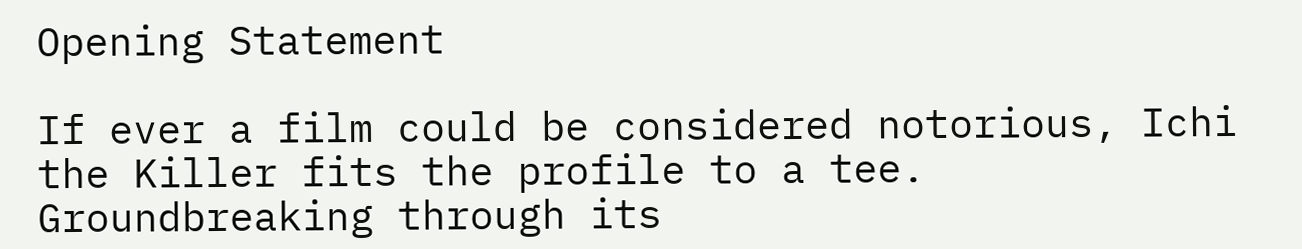Opening Statement

If ever a film could be considered notorious, Ichi the Killer fits the profile to a tee. Groundbreaking through its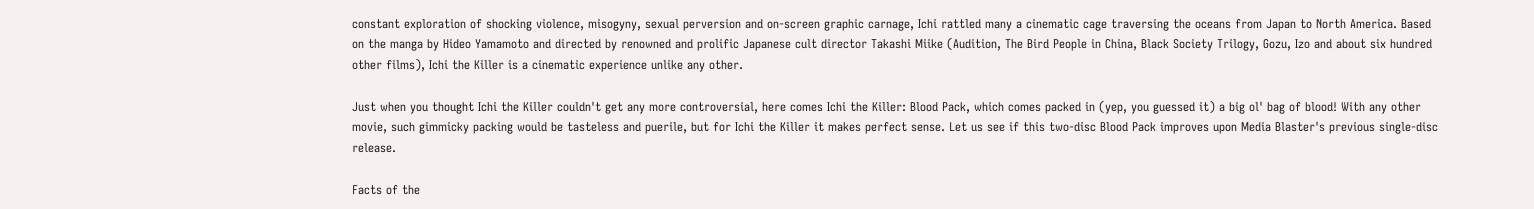constant exploration of shocking violence, misogyny, sexual perversion and on-screen graphic carnage, Ichi rattled many a cinematic cage traversing the oceans from Japan to North America. Based on the manga by Hideo Yamamoto and directed by renowned and prolific Japanese cult director Takashi Miike (Audition, The Bird People in China, Black Society Trilogy, Gozu, Izo and about six hundred other films), Ichi the Killer is a cinematic experience unlike any other.

Just when you thought Ichi the Killer couldn't get any more controversial, here comes Ichi the Killer: Blood Pack, which comes packed in (yep, you guessed it) a big ol' bag of blood! With any other movie, such gimmicky packing would be tasteless and puerile, but for Ichi the Killer it makes perfect sense. Let us see if this two-disc Blood Pack improves upon Media Blaster's previous single-disc release.

Facts of the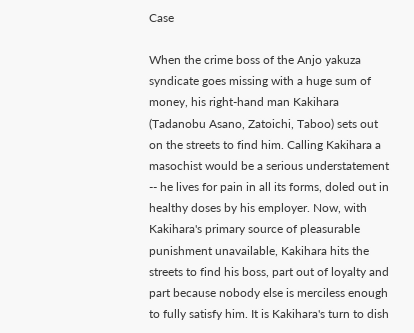Case

When the crime boss of the Anjo yakuza syndicate goes missing with a huge sum of money, his right-hand man Kakihara (Tadanobu Asano, Zatoichi, Taboo) sets out on the streets to find him. Calling Kakihara a masochist would be a serious understatement -- he lives for pain in all its forms, doled out in healthy doses by his employer. Now, with Kakihara's primary source of pleasurable punishment unavailable, Kakihara hits the streets to find his boss, part out of loyalty and part because nobody else is merciless enough to fully satisfy him. It is Kakihara's turn to dish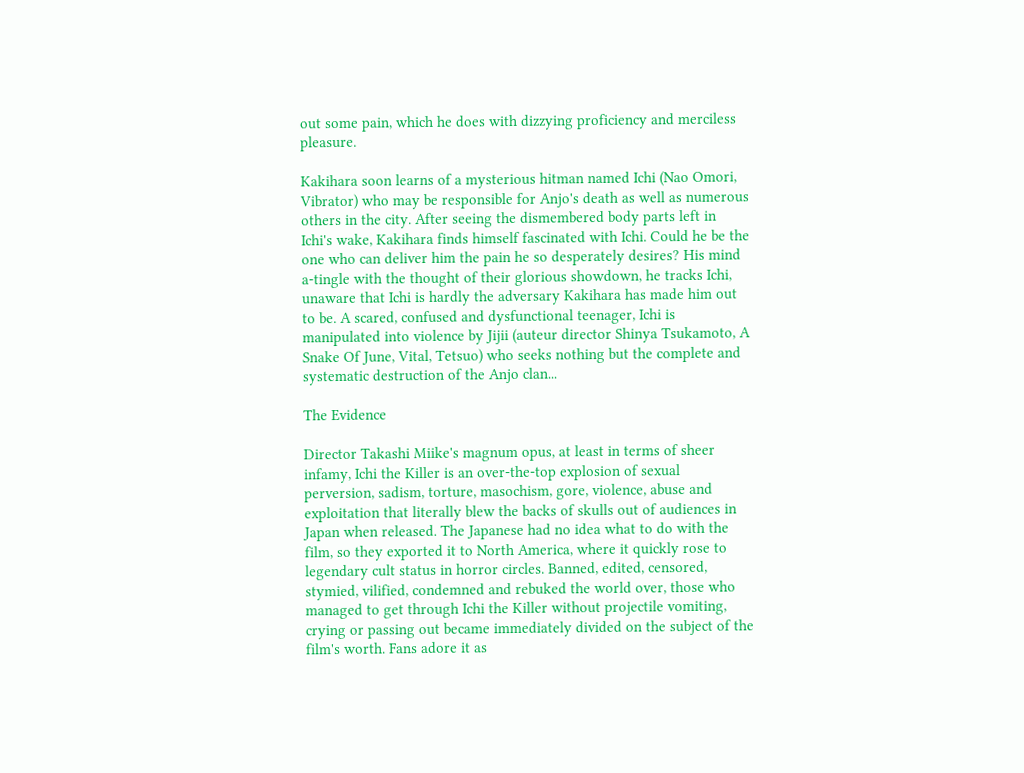out some pain, which he does with dizzying proficiency and merciless pleasure.

Kakihara soon learns of a mysterious hitman named Ichi (Nao Omori, Vibrator) who may be responsible for Anjo's death as well as numerous others in the city. After seeing the dismembered body parts left in Ichi's wake, Kakihara finds himself fascinated with Ichi. Could he be the one who can deliver him the pain he so desperately desires? His mind a-tingle with the thought of their glorious showdown, he tracks Ichi, unaware that Ichi is hardly the adversary Kakihara has made him out to be. A scared, confused and dysfunctional teenager, Ichi is manipulated into violence by Jijii (auteur director Shinya Tsukamoto, A Snake Of June, Vital, Tetsuo) who seeks nothing but the complete and systematic destruction of the Anjo clan...

The Evidence

Director Takashi Miike's magnum opus, at least in terms of sheer infamy, Ichi the Killer is an over-the-top explosion of sexual perversion, sadism, torture, masochism, gore, violence, abuse and exploitation that literally blew the backs of skulls out of audiences in Japan when released. The Japanese had no idea what to do with the film, so they exported it to North America, where it quickly rose to legendary cult status in horror circles. Banned, edited, censored, stymied, vilified, condemned and rebuked the world over, those who managed to get through Ichi the Killer without projectile vomiting, crying or passing out became immediately divided on the subject of the film's worth. Fans adore it as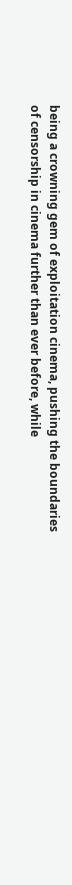being a crowning gem of exploitation cinema, pushing the boundaries of censorship in cinema further than ever before, while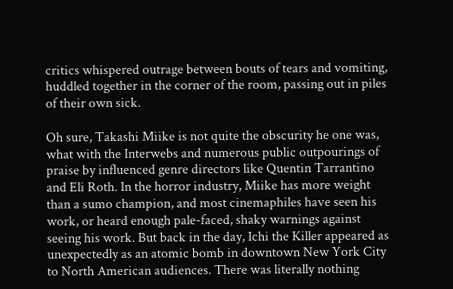critics whispered outrage between bouts of tears and vomiting, huddled together in the corner of the room, passing out in piles of their own sick.

Oh sure, Takashi Miike is not quite the obscurity he one was, what with the Interwebs and numerous public outpourings of praise by influenced genre directors like Quentin Tarrantino and Eli Roth. In the horror industry, Miike has more weight than a sumo champion, and most cinemaphiles have seen his work, or heard enough pale-faced, shaky warnings against seeing his work. But back in the day, Ichi the Killer appeared as unexpectedly as an atomic bomb in downtown New York City to North American audiences. There was literally nothing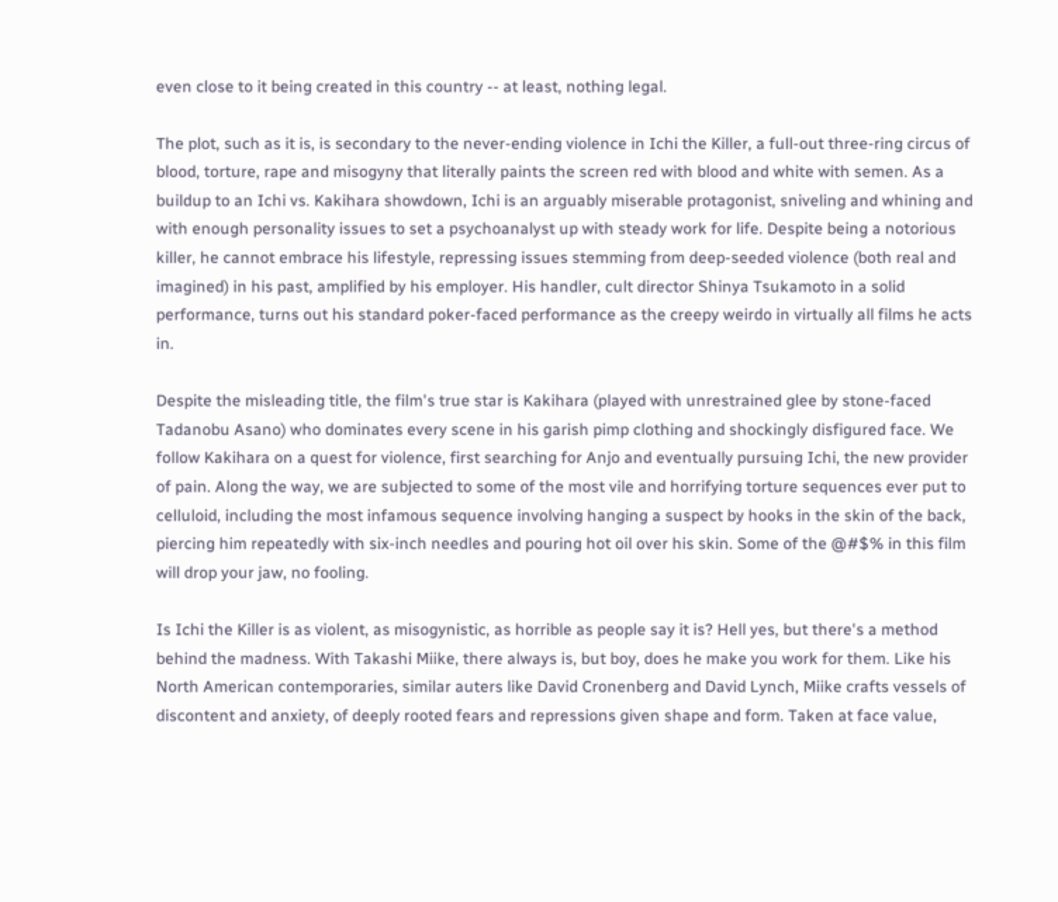even close to it being created in this country -- at least, nothing legal.

The plot, such as it is, is secondary to the never-ending violence in Ichi the Killer, a full-out three-ring circus of blood, torture, rape and misogyny that literally paints the screen red with blood and white with semen. As a buildup to an Ichi vs. Kakihara showdown, Ichi is an arguably miserable protagonist, sniveling and whining and with enough personality issues to set a psychoanalyst up with steady work for life. Despite being a notorious killer, he cannot embrace his lifestyle, repressing issues stemming from deep-seeded violence (both real and imagined) in his past, amplified by his employer. His handler, cult director Shinya Tsukamoto in a solid performance, turns out his standard poker-faced performance as the creepy weirdo in virtually all films he acts in.

Despite the misleading title, the film's true star is Kakihara (played with unrestrained glee by stone-faced Tadanobu Asano) who dominates every scene in his garish pimp clothing and shockingly disfigured face. We follow Kakihara on a quest for violence, first searching for Anjo and eventually pursuing Ichi, the new provider of pain. Along the way, we are subjected to some of the most vile and horrifying torture sequences ever put to celluloid, including the most infamous sequence involving hanging a suspect by hooks in the skin of the back, piercing him repeatedly with six-inch needles and pouring hot oil over his skin. Some of the @#$% in this film will drop your jaw, no fooling.

Is Ichi the Killer is as violent, as misogynistic, as horrible as people say it is? Hell yes, but there's a method behind the madness. With Takashi Miike, there always is, but boy, does he make you work for them. Like his North American contemporaries, similar auters like David Cronenberg and David Lynch, Miike crafts vessels of discontent and anxiety, of deeply rooted fears and repressions given shape and form. Taken at face value,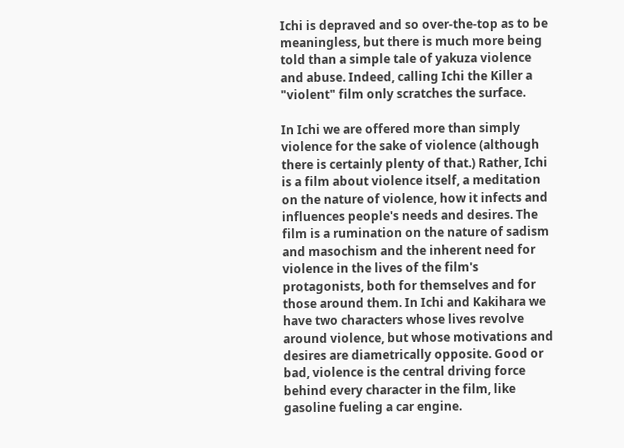Ichi is depraved and so over-the-top as to be meaningless, but there is much more being told than a simple tale of yakuza violence and abuse. Indeed, calling Ichi the Killer a "violent" film only scratches the surface.

In Ichi we are offered more than simply violence for the sake of violence (although there is certainly plenty of that.) Rather, Ichi is a film about violence itself, a meditation on the nature of violence, how it infects and influences people's needs and desires. The film is a rumination on the nature of sadism and masochism and the inherent need for violence in the lives of the film's protagonists, both for themselves and for those around them. In Ichi and Kakihara we have two characters whose lives revolve around violence, but whose motivations and desires are diametrically opposite. Good or bad, violence is the central driving force behind every character in the film, like gasoline fueling a car engine.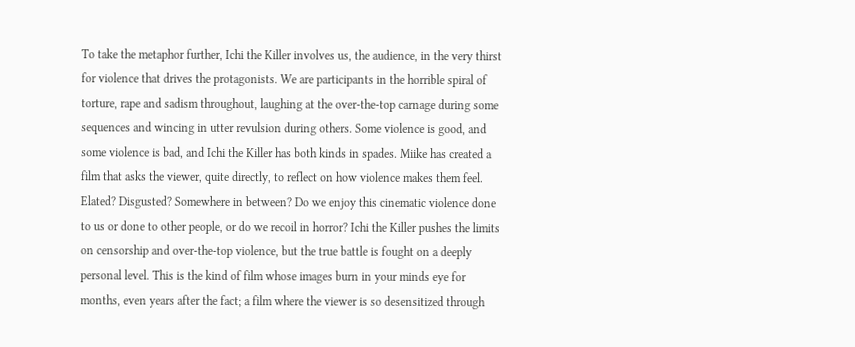To take the metaphor further, Ichi the Killer involves us, the audience, in the very thirst for violence that drives the protagonists. We are participants in the horrible spiral of torture, rape and sadism throughout, laughing at the over-the-top carnage during some sequences and wincing in utter revulsion during others. Some violence is good, and some violence is bad, and Ichi the Killer has both kinds in spades. Miike has created a film that asks the viewer, quite directly, to reflect on how violence makes them feel. Elated? Disgusted? Somewhere in between? Do we enjoy this cinematic violence done to us or done to other people, or do we recoil in horror? Ichi the Killer pushes the limits on censorship and over-the-top violence, but the true battle is fought on a deeply personal level. This is the kind of film whose images burn in your minds eye for months, even years after the fact; a film where the viewer is so desensitized through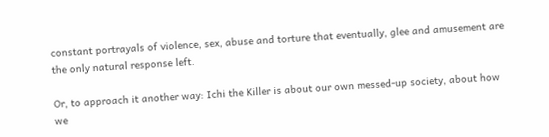constant portrayals of violence, sex, abuse and torture that eventually, glee and amusement are the only natural response left.

Or, to approach it another way: Ichi the Killer is about our own messed-up society, about how we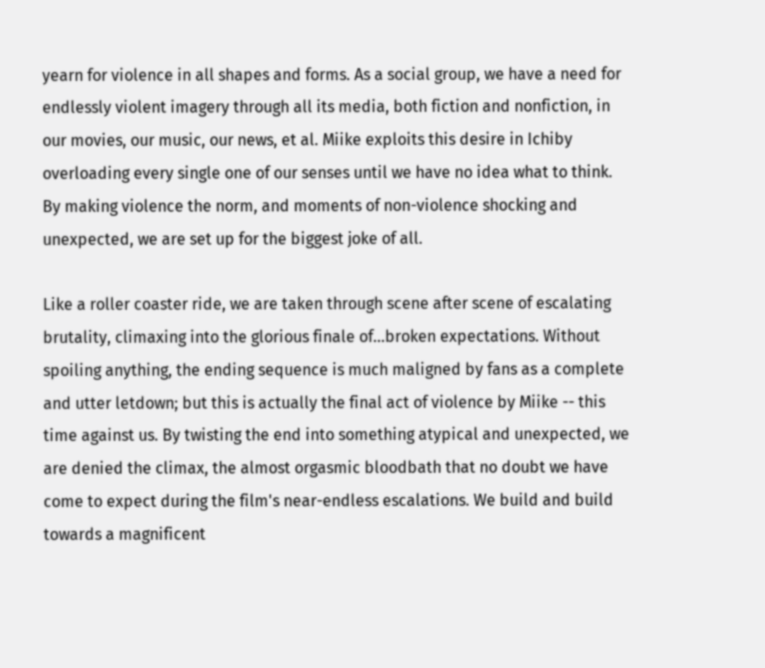yearn for violence in all shapes and forms. As a social group, we have a need for endlessly violent imagery through all its media, both fiction and nonfiction, in our movies, our music, our news, et al. Miike exploits this desire in Ichiby overloading every single one of our senses until we have no idea what to think. By making violence the norm, and moments of non-violence shocking and unexpected, we are set up for the biggest joke of all.

Like a roller coaster ride, we are taken through scene after scene of escalating brutality, climaxing into the glorious finale of...broken expectations. Without spoiling anything, the ending sequence is much maligned by fans as a complete and utter letdown; but this is actually the final act of violence by Miike -- this time against us. By twisting the end into something atypical and unexpected, we are denied the climax, the almost orgasmic bloodbath that no doubt we have come to expect during the film's near-endless escalations. We build and build towards a magnificent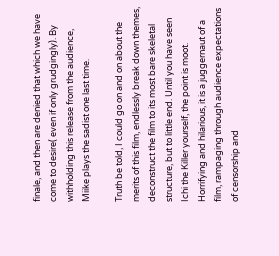finale, and then are denied that which we have come to desire( even if only grudgingly). By withholding this release from the audience, Miike plays the sadist one last time.

Truth be told, I could go on and on about the merits of this film, endlessly break down themes, deconstruct the film to its most bare skeletal structure, but to little end. Until you have seen Ichi the Killer yourself, the point is moot. Horrifying and hilarious, it is a juggernaut of a film, rampaging through audience expectations of censorship and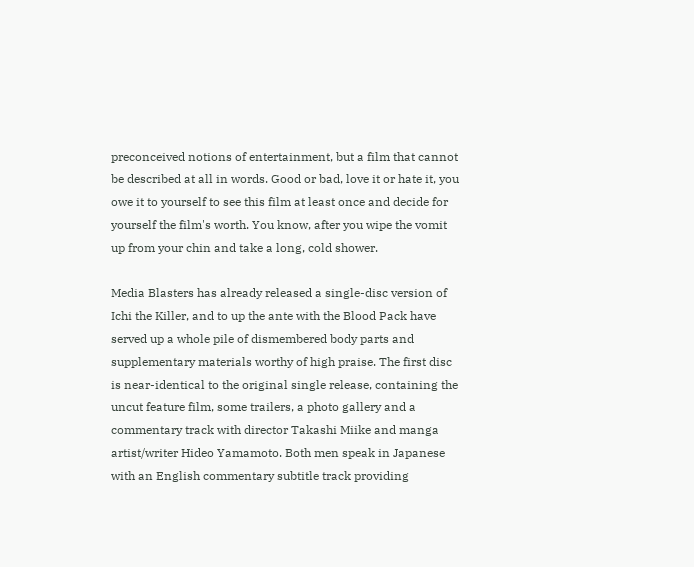preconceived notions of entertainment, but a film that cannot be described at all in words. Good or bad, love it or hate it, you owe it to yourself to see this film at least once and decide for yourself the film's worth. You know, after you wipe the vomit up from your chin and take a long, cold shower.

Media Blasters has already released a single-disc version of Ichi the Killer, and to up the ante with the Blood Pack have served up a whole pile of dismembered body parts and supplementary materials worthy of high praise. The first disc is near-identical to the original single release, containing the uncut feature film, some trailers, a photo gallery and a commentary track with director Takashi Miike and manga artist/writer Hideo Yamamoto. Both men speak in Japanese with an English commentary subtitle track providing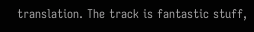translation. The track is fantastic stuff,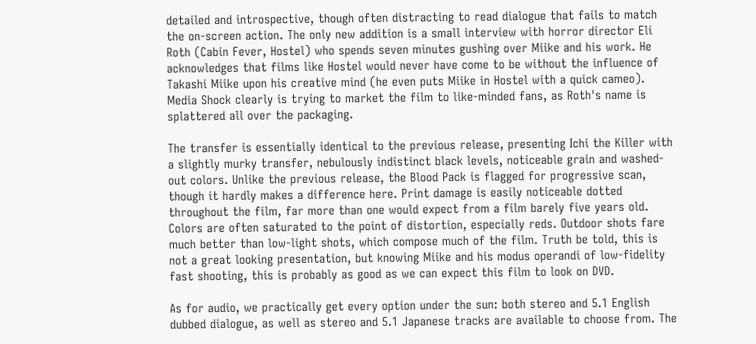detailed and introspective, though often distracting to read dialogue that fails to match the on-screen action. The only new addition is a small interview with horror director Eli Roth (Cabin Fever, Hostel) who spends seven minutes gushing over Miike and his work. He acknowledges that films like Hostel would never have come to be without the influence of Takashi Miike upon his creative mind (he even puts Miike in Hostel with a quick cameo). Media Shock clearly is trying to market the film to like-minded fans, as Roth's name is splattered all over the packaging.

The transfer is essentially identical to the previous release, presenting Ichi the Killer with a slightly murky transfer, nebulously indistinct black levels, noticeable grain and washed-out colors. Unlike the previous release, the Blood Pack is flagged for progressive scan, though it hardly makes a difference here. Print damage is easily noticeable dotted throughout the film, far more than one would expect from a film barely five years old. Colors are often saturated to the point of distortion, especially reds. Outdoor shots fare much better than low-light shots, which compose much of the film. Truth be told, this is not a great looking presentation, but knowing Miike and his modus operandi of low-fidelity fast shooting, this is probably as good as we can expect this film to look on DVD.

As for audio, we practically get every option under the sun: both stereo and 5.1 English dubbed dialogue, as well as stereo and 5.1 Japanese tracks are available to choose from. The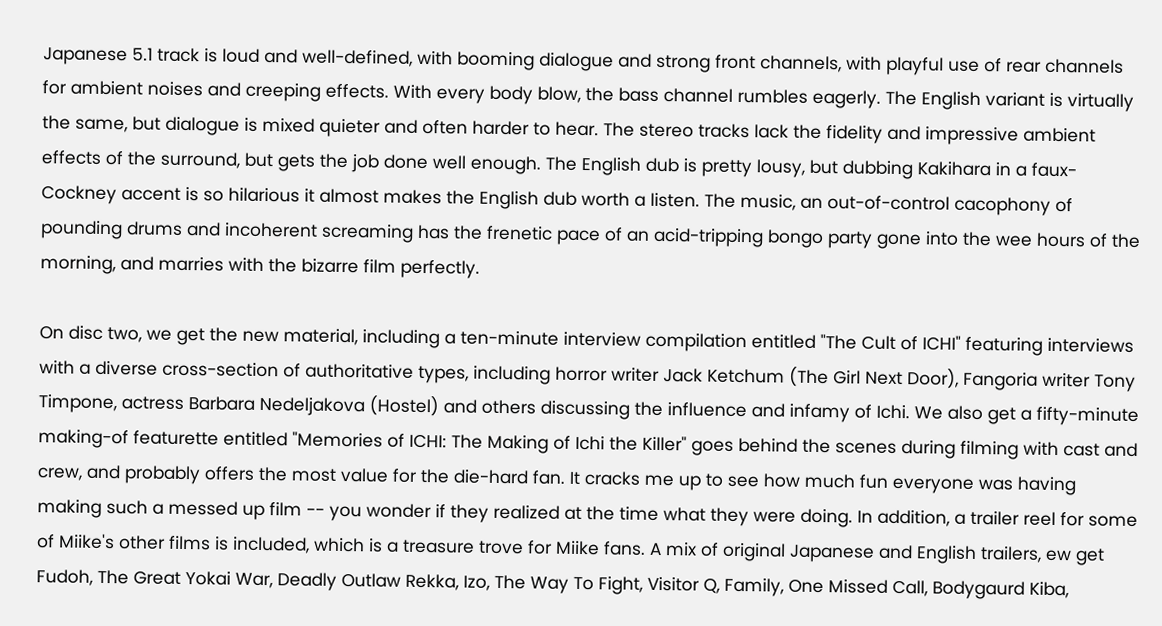Japanese 5.1 track is loud and well-defined, with booming dialogue and strong front channels, with playful use of rear channels for ambient noises and creeping effects. With every body blow, the bass channel rumbles eagerly. The English variant is virtually the same, but dialogue is mixed quieter and often harder to hear. The stereo tracks lack the fidelity and impressive ambient effects of the surround, but gets the job done well enough. The English dub is pretty lousy, but dubbing Kakihara in a faux-Cockney accent is so hilarious it almost makes the English dub worth a listen. The music, an out-of-control cacophony of pounding drums and incoherent screaming has the frenetic pace of an acid-tripping bongo party gone into the wee hours of the morning, and marries with the bizarre film perfectly.

On disc two, we get the new material, including a ten-minute interview compilation entitled "The Cult of ICHI" featuring interviews with a diverse cross-section of authoritative types, including horror writer Jack Ketchum (The Girl Next Door), Fangoria writer Tony Timpone, actress Barbara Nedeljakova (Hostel) and others discussing the influence and infamy of Ichi. We also get a fifty-minute making-of featurette entitled "Memories of ICHI: The Making of Ichi the Killer" goes behind the scenes during filming with cast and crew, and probably offers the most value for the die-hard fan. It cracks me up to see how much fun everyone was having making such a messed up film -- you wonder if they realized at the time what they were doing. In addition, a trailer reel for some of Miike's other films is included, which is a treasure trove for Miike fans. A mix of original Japanese and English trailers, ew get Fudoh, The Great Yokai War, Deadly Outlaw Rekka, Izo, The Way To Fight, Visitor Q, Family, One Missed Call, Bodygaurd Kiba,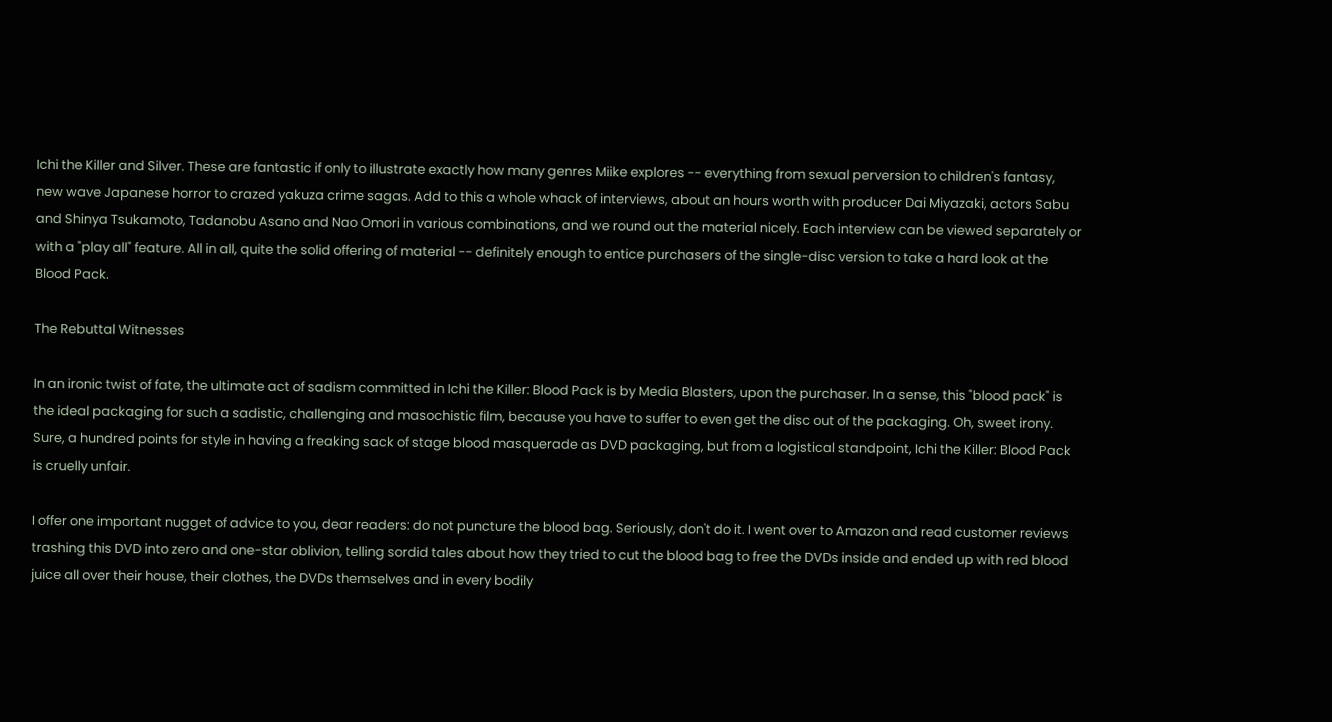Ichi the Killer and Silver. These are fantastic if only to illustrate exactly how many genres Miike explores -- everything from sexual perversion to children's fantasy, new wave Japanese horror to crazed yakuza crime sagas. Add to this a whole whack of interviews, about an hours worth with producer Dai Miyazaki, actors Sabu and Shinya Tsukamoto, Tadanobu Asano and Nao Omori in various combinations, and we round out the material nicely. Each interview can be viewed separately or with a "play all" feature. All in all, quite the solid offering of material -- definitely enough to entice purchasers of the single-disc version to take a hard look at the Blood Pack.

The Rebuttal Witnesses

In an ironic twist of fate, the ultimate act of sadism committed in Ichi the Killer: Blood Pack is by Media Blasters, upon the purchaser. In a sense, this "blood pack" is the ideal packaging for such a sadistic, challenging and masochistic film, because you have to suffer to even get the disc out of the packaging. Oh, sweet irony. Sure, a hundred points for style in having a freaking sack of stage blood masquerade as DVD packaging, but from a logistical standpoint, Ichi the Killer: Blood Pack is cruelly unfair.

I offer one important nugget of advice to you, dear readers: do not puncture the blood bag. Seriously, don't do it. I went over to Amazon and read customer reviews trashing this DVD into zero and one-star oblivion, telling sordid tales about how they tried to cut the blood bag to free the DVDs inside and ended up with red blood juice all over their house, their clothes, the DVDs themselves and in every bodily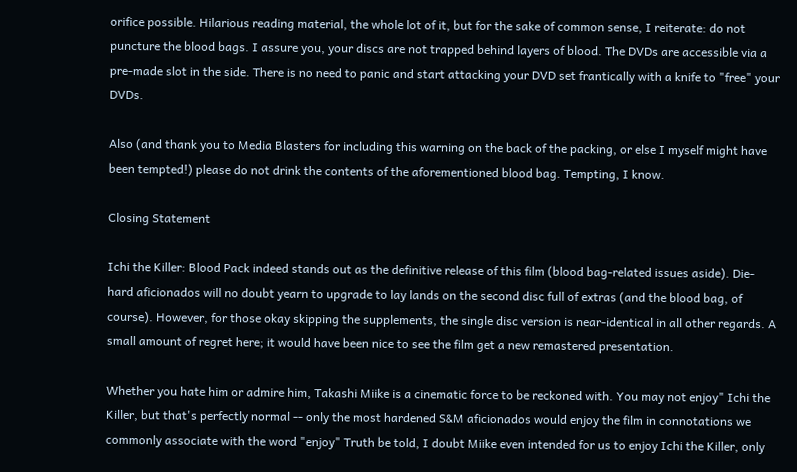orifice possible. Hilarious reading material, the whole lot of it, but for the sake of common sense, I reiterate: do not puncture the blood bags. I assure you, your discs are not trapped behind layers of blood. The DVDs are accessible via a pre-made slot in the side. There is no need to panic and start attacking your DVD set frantically with a knife to "free" your DVDs.

Also (and thank you to Media Blasters for including this warning on the back of the packing, or else I myself might have been tempted!) please do not drink the contents of the aforementioned blood bag. Tempting, I know.

Closing Statement

Ichi the Killer: Blood Pack indeed stands out as the definitive release of this film (blood bag-related issues aside). Die-hard aficionados will no doubt yearn to upgrade to lay lands on the second disc full of extras (and the blood bag, of course). However, for those okay skipping the supplements, the single disc version is near-identical in all other regards. A small amount of regret here; it would have been nice to see the film get a new remastered presentation.

Whether you hate him or admire him, Takashi Miike is a cinematic force to be reckoned with. You may not enjoy" Ichi the Killer, but that's perfectly normal -- only the most hardened S&M aficionados would enjoy the film in connotations we commonly associate with the word "enjoy" Truth be told, I doubt Miike even intended for us to enjoy Ichi the Killer, only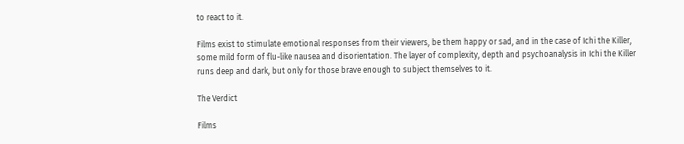to react to it.

Films exist to stimulate emotional responses from their viewers, be them happy or sad, and in the case of Ichi the Killer, some mild form of flu-like nausea and disorientation. The layer of complexity, depth and psychoanalysis in Ichi the Killer runs deep and dark, but only for those brave enough to subject themselves to it.

The Verdict

Films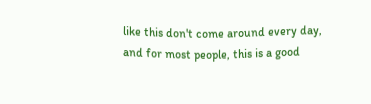like this don't come around every day, and for most people, this is a good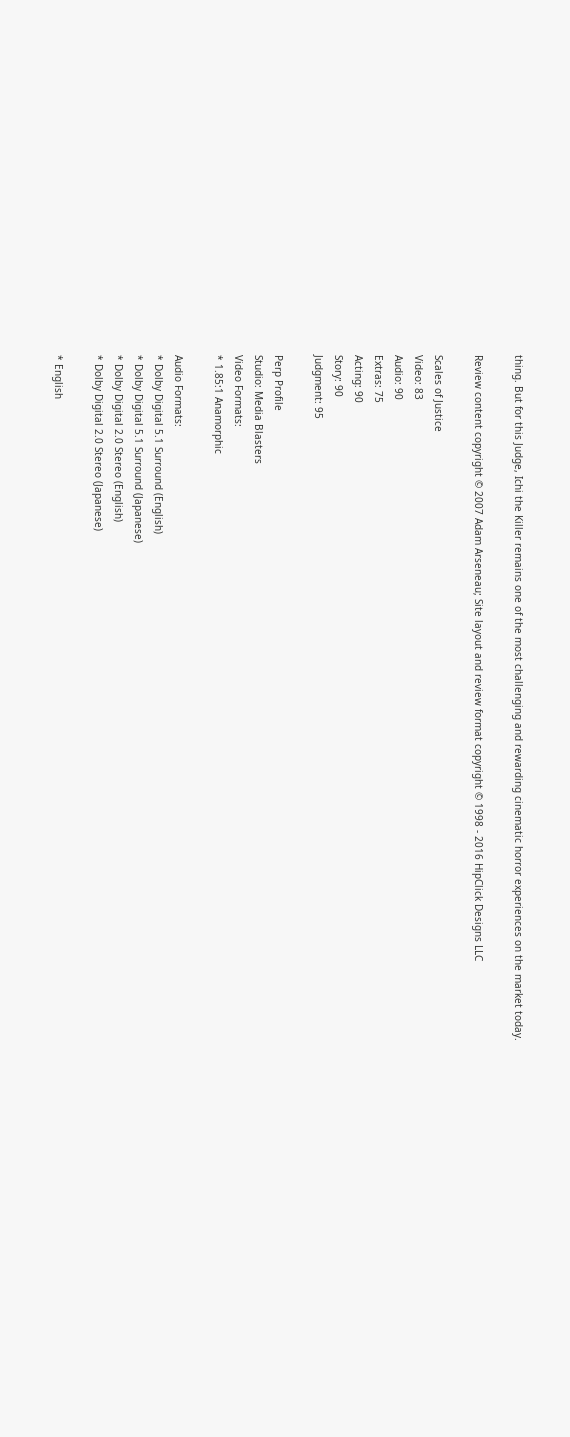thing. But for this Judge, Ichi the Killer remains one of the most challenging and rewarding cinematic horror experiences on the market today.

Review content copyright © 2007 Adam Arseneau; Site layout and review format copyright © 1998 - 2016 HipClick Designs LLC

Scales of Justice
Video: 83
Audio: 90
Extras: 75
Acting: 90
Story: 90
Judgment: 95

Perp Profile
Studio: Media Blasters
Video Formats:
* 1.85:1 Anamorphic

Audio Formats:
* Dolby Digital 5.1 Surround (English)
* Dolby Digital 5.1 Surround (Japanese)
* Dolby Digital 2.0 Stereo (English)
* Dolby Digital 2.0 Stereo (Japanese)

* English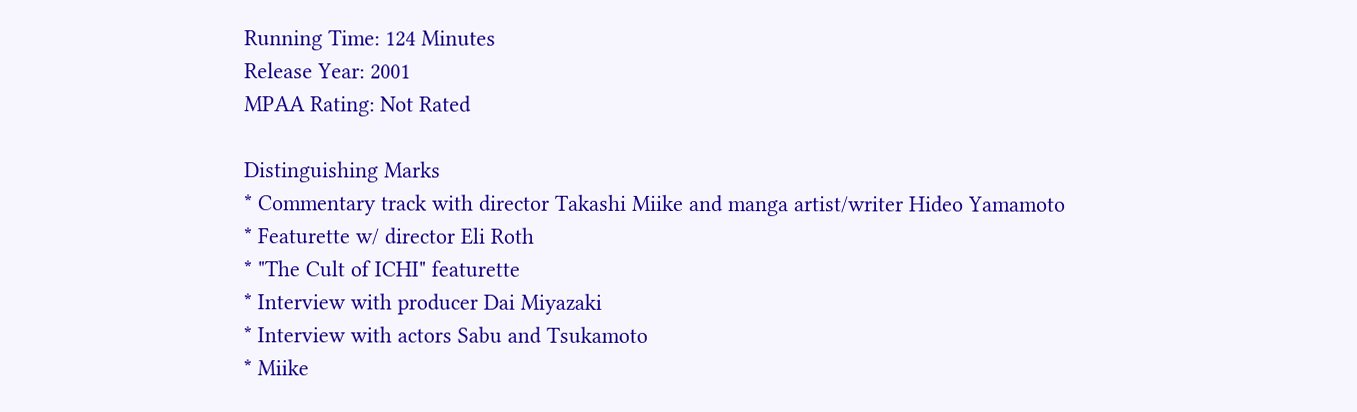Running Time: 124 Minutes
Release Year: 2001
MPAA Rating: Not Rated

Distinguishing Marks
* Commentary track with director Takashi Miike and manga artist/writer Hideo Yamamoto
* Featurette w/ director Eli Roth
* "The Cult of ICHI" featurette
* Interview with producer Dai Miyazaki
* Interview with actors Sabu and Tsukamoto
* Miike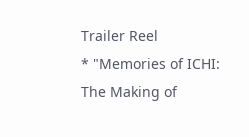Trailer Reel
* "Memories of ICHI: The Making of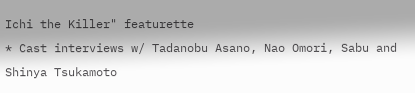Ichi the Killer" featurette
* Cast interviews w/ Tadanobu Asano, Nao Omori, Sabu and Shinya Tsukamoto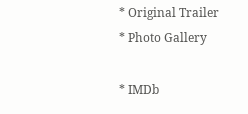* Original Trailer
* Photo Gallery

* IMDb